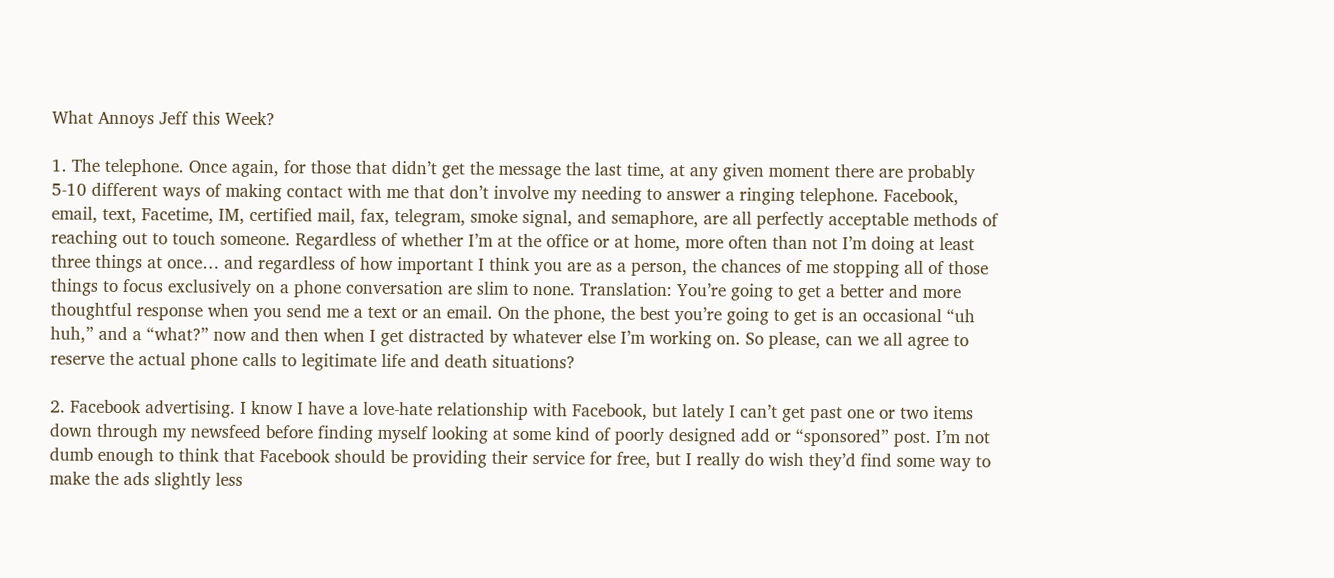What Annoys Jeff this Week?

1. The telephone. Once again, for those that didn’t get the message the last time, at any given moment there are probably 5-10 different ways of making contact with me that don’t involve my needing to answer a ringing telephone. Facebook, email, text, Facetime, IM, certified mail, fax, telegram, smoke signal, and semaphore, are all perfectly acceptable methods of reaching out to touch someone. Regardless of whether I’m at the office or at home, more often than not I’m doing at least three things at once… and regardless of how important I think you are as a person, the chances of me stopping all of those things to focus exclusively on a phone conversation are slim to none. Translation: You’re going to get a better and more thoughtful response when you send me a text or an email. On the phone, the best you’re going to get is an occasional “uh huh,” and a “what?” now and then when I get distracted by whatever else I’m working on. So please, can we all agree to reserve the actual phone calls to legitimate life and death situations?

2. Facebook advertising. I know I have a love-hate relationship with Facebook, but lately I can’t get past one or two items down through my newsfeed before finding myself looking at some kind of poorly designed add or “sponsored” post. I’m not dumb enough to think that Facebook should be providing their service for free, but I really do wish they’d find some way to make the ads slightly less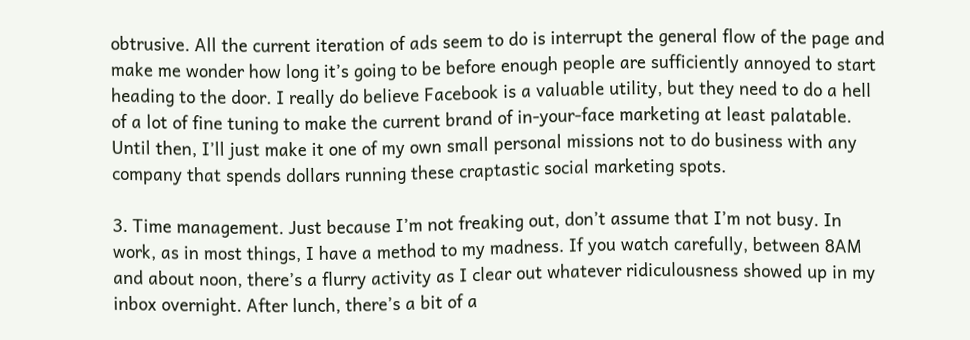obtrusive. All the current iteration of ads seem to do is interrupt the general flow of the page and make me wonder how long it’s going to be before enough people are sufficiently annoyed to start heading to the door. I really do believe Facebook is a valuable utility, but they need to do a hell of a lot of fine tuning to make the current brand of in-your-face marketing at least palatable. Until then, I’ll just make it one of my own small personal missions not to do business with any company that spends dollars running these craptastic social marketing spots.

3. Time management. Just because I’m not freaking out, don’t assume that I’m not busy. In work, as in most things, I have a method to my madness. If you watch carefully, between 8AM and about noon, there’s a flurry activity as I clear out whatever ridiculousness showed up in my inbox overnight. After lunch, there’s a bit of a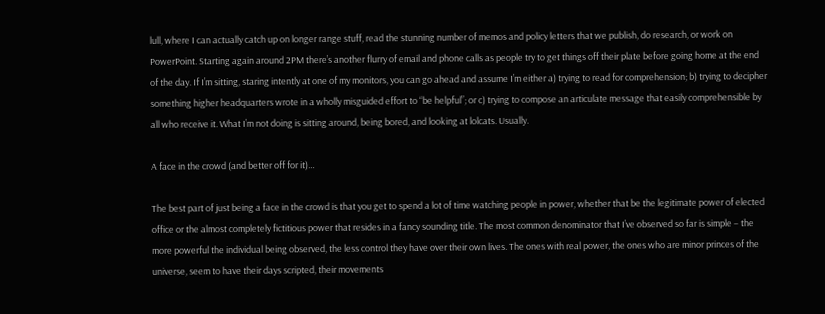lull, where I can actually catch up on longer range stuff, read the stunning number of memos and policy letters that we publish, do research, or work on PowerPoint. Starting again around 2PM there’s another flurry of email and phone calls as people try to get things off their plate before going home at the end of the day. If I’m sitting, staring intently at one of my monitors, you can go ahead and assume I’m either a) trying to read for comprehension; b) trying to decipher something higher headquarters wrote in a wholly misguided effort to “be helpful”; or c) trying to compose an articulate message that easily comprehensible by all who receive it. What I’m not doing is sitting around, being bored, and looking at lolcats. Usually.

A face in the crowd (and better off for it)…

The best part of just being a face in the crowd is that you get to spend a lot of time watching people in power, whether that be the legitimate power of elected office or the almost completely fictitious power that resides in a fancy sounding title. The most common denominator that I’ve observed so far is simple – the more powerful the individual being observed, the less control they have over their own lives. The ones with real power, the ones who are minor princes of the universe, seem to have their days scripted, their movements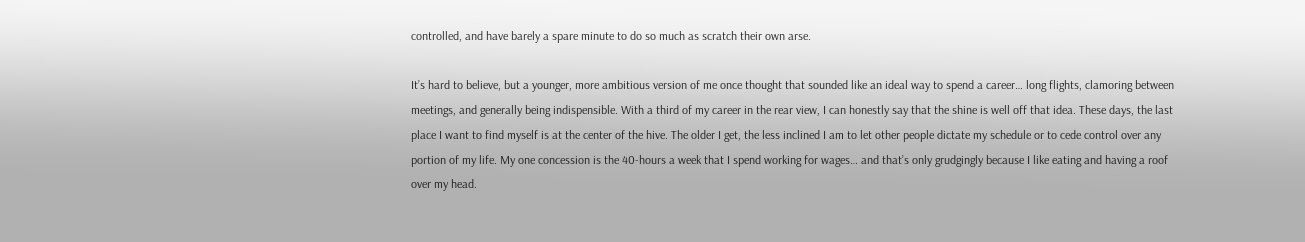controlled, and have barely a spare minute to do so much as scratch their own arse.

It’s hard to believe, but a younger, more ambitious version of me once thought that sounded like an ideal way to spend a career… long flights, clamoring between meetings, and generally being indispensible. With a third of my career in the rear view, I can honestly say that the shine is well off that idea. These days, the last place I want to find myself is at the center of the hive. The older I get, the less inclined I am to let other people dictate my schedule or to cede control over any portion of my life. My one concession is the 40-hours a week that I spend working for wages… and that’s only grudgingly because I like eating and having a roof over my head.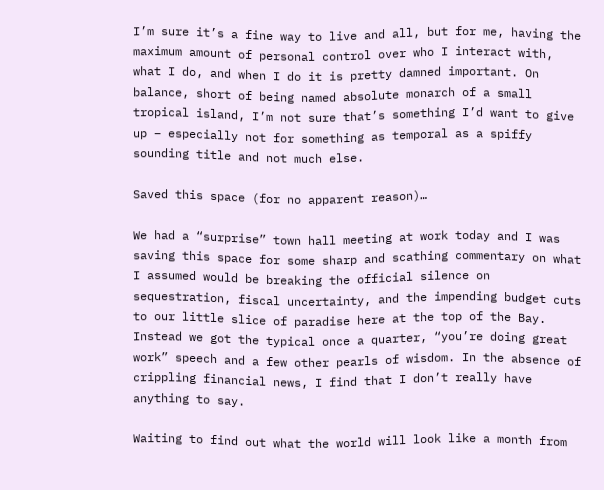I’m sure it’s a fine way to live and all, but for me, having the maximum amount of personal control over who I interact with, what I do, and when I do it is pretty damned important. On balance, short of being named absolute monarch of a small tropical island, I’m not sure that’s something I’d want to give up – especially not for something as temporal as a spiffy sounding title and not much else.

Saved this space (for no apparent reason)…

We had a “surprise” town hall meeting at work today and I was saving this space for some sharp and scathing commentary on what I assumed would be breaking the official silence on sequestration, fiscal uncertainty, and the impending budget cuts to our little slice of paradise here at the top of the Bay. Instead we got the typical once a quarter, “you’re doing great work” speech and a few other pearls of wisdom. In the absence of crippling financial news, I find that I don’t really have anything to say.

Waiting to find out what the world will look like a month from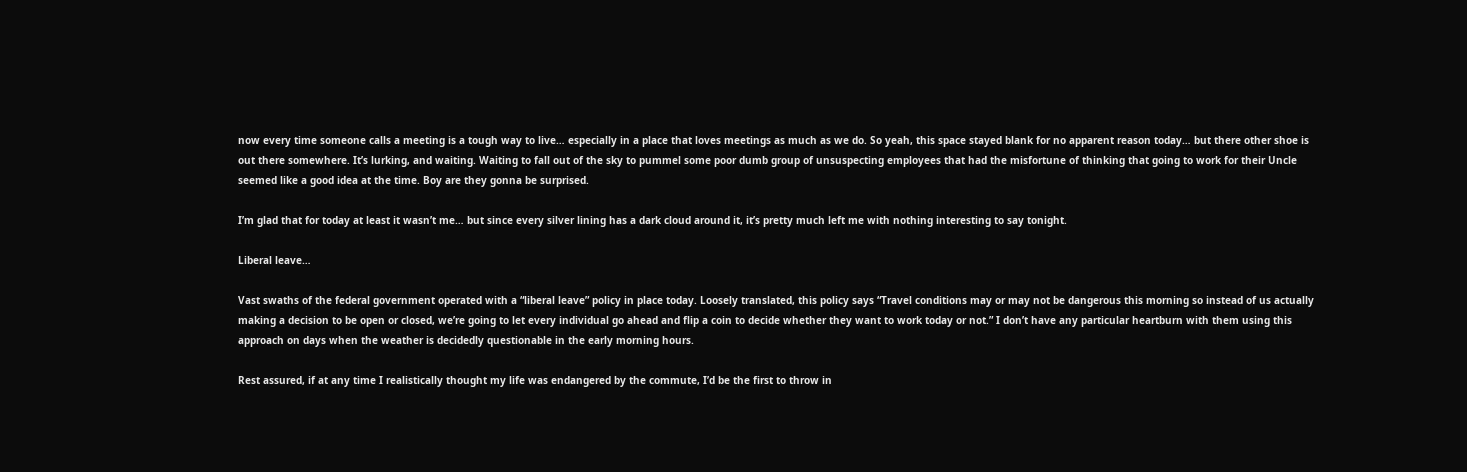now every time someone calls a meeting is a tough way to live… especially in a place that loves meetings as much as we do. So yeah, this space stayed blank for no apparent reason today… but there other shoe is out there somewhere. It’s lurking, and waiting. Waiting to fall out of the sky to pummel some poor dumb group of unsuspecting employees that had the misfortune of thinking that going to work for their Uncle seemed like a good idea at the time. Boy are they gonna be surprised.

I’m glad that for today at least it wasn’t me… but since every silver lining has a dark cloud around it, it’s pretty much left me with nothing interesting to say tonight.

Liberal leave…

Vast swaths of the federal government operated with a “liberal leave” policy in place today. Loosely translated, this policy says “Travel conditions may or may not be dangerous this morning so instead of us actually making a decision to be open or closed, we’re going to let every individual go ahead and flip a coin to decide whether they want to work today or not.” I don’t have any particular heartburn with them using this approach on days when the weather is decidedly questionable in the early morning hours.

Rest assured, if at any time I realistically thought my life was endangered by the commute, I’d be the first to throw in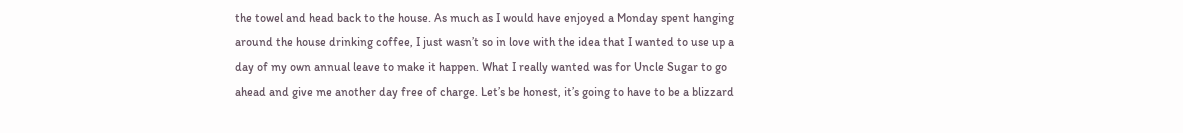the towel and head back to the house. As much as I would have enjoyed a Monday spent hanging around the house drinking coffee, I just wasn’t so in love with the idea that I wanted to use up a day of my own annual leave to make it happen. What I really wanted was for Uncle Sugar to go ahead and give me another day free of charge. Let’s be honest, it’s going to have to be a blizzard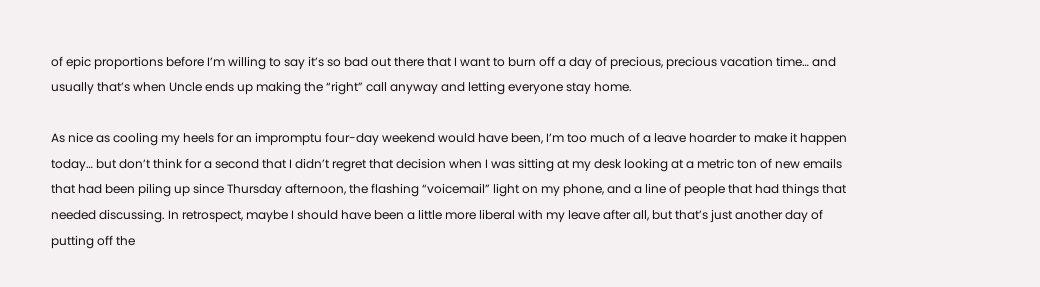of epic proportions before I’m willing to say it’s so bad out there that I want to burn off a day of precious, precious vacation time… and usually that’s when Uncle ends up making the “right” call anyway and letting everyone stay home.

As nice as cooling my heels for an impromptu four-day weekend would have been, I’m too much of a leave hoarder to make it happen today… but don’t think for a second that I didn’t regret that decision when I was sitting at my desk looking at a metric ton of new emails that had been piling up since Thursday afternoon, the flashing “voicemail” light on my phone, and a line of people that had things that needed discussing. In retrospect, maybe I should have been a little more liberal with my leave after all, but that’s just another day of putting off the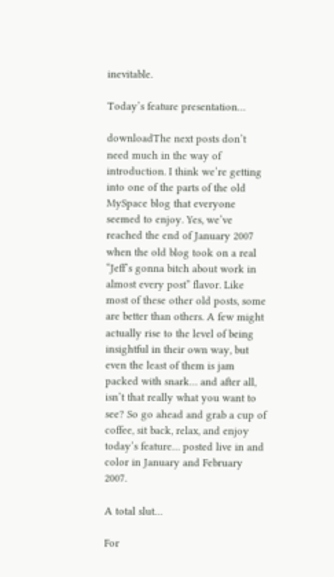inevitable.

Today’s feature presentation…

downloadThe next posts don’t need much in the way of introduction. I think we’re getting into one of the parts of the old MySpace blog that everyone seemed to enjoy. Yes, we’ve reached the end of January 2007 when the old blog took on a real “Jeff’s gonna bitch about work in almost every post” flavor. Like most of these other old posts, some are better than others. A few might actually rise to the level of being insightful in their own way, but even the least of them is jam packed with snark… and after all, isn’t that really what you want to see? So go ahead and grab a cup of coffee, sit back, relax, and enjoy today’s feature… posted live in and color in January and February 2007.

A total slut…

For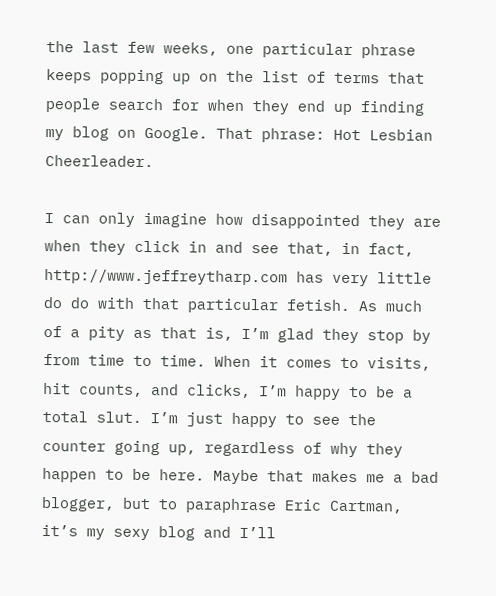the last few weeks, one particular phrase keeps popping up on the list of terms that people search for when they end up finding my blog on Google. That phrase: Hot Lesbian Cheerleader.

I can only imagine how disappointed they are when they click in and see that, in fact, http://www.jeffreytharp.com has very little do do with that particular fetish. As much of a pity as that is, I’m glad they stop by from time to time. When it comes to visits, hit counts, and clicks, I’m happy to be a total slut. I’m just happy to see the counter going up, regardless of why they happen to be here. Maybe that makes me a bad blogger, but to paraphrase Eric Cartman, it’s my sexy blog and I’ll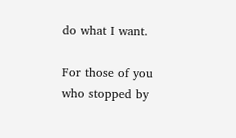do what I want.

For those of you who stopped by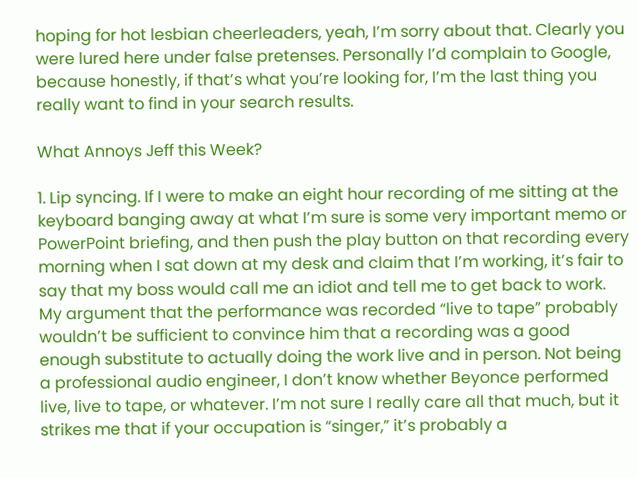hoping for hot lesbian cheerleaders, yeah, I’m sorry about that. Clearly you were lured here under false pretenses. Personally I’d complain to Google, because honestly, if that’s what you’re looking for, I’m the last thing you really want to find in your search results.

What Annoys Jeff this Week?

1. Lip syncing. If I were to make an eight hour recording of me sitting at the keyboard banging away at what I’m sure is some very important memo or PowerPoint briefing, and then push the play button on that recording every morning when I sat down at my desk and claim that I’m working, it’s fair to say that my boss would call me an idiot and tell me to get back to work. My argument that the performance was recorded “live to tape” probably wouldn’t be sufficient to convince him that a recording was a good enough substitute to actually doing the work live and in person. Not being a professional audio engineer, I don’t know whether Beyonce performed live, live to tape, or whatever. I’m not sure I really care all that much, but it strikes me that if your occupation is “singer,” it’s probably a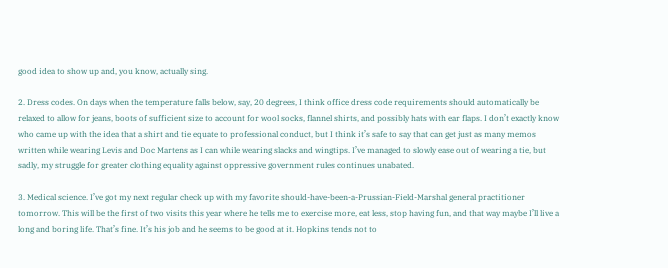good idea to show up and, you know, actually sing.

2. Dress codes. On days when the temperature falls below, say, 20 degrees, I think office dress code requirements should automatically be relaxed to allow for jeans, boots of sufficient size to account for wool socks, flannel shirts, and possibly hats with ear flaps. I don’t exactly know who came up with the idea that a shirt and tie equate to professional conduct, but I think it’s safe to say that can get just as many memos written while wearing Levis and Doc Martens as I can while wearing slacks and wingtips. I’ve managed to slowly ease out of wearing a tie, but sadly, my struggle for greater clothing equality against oppressive government rules continues unabated.

3. Medical science. I’ve got my next regular check up with my favorite should-have-been-a-Prussian-Field-Marshal general practitioner tomorrow. This will be the first of two visits this year where he tells me to exercise more, eat less, stop having fun, and that way maybe I’ll live a long and boring life. That’s fine. It’s his job and he seems to be good at it. Hopkins tends not to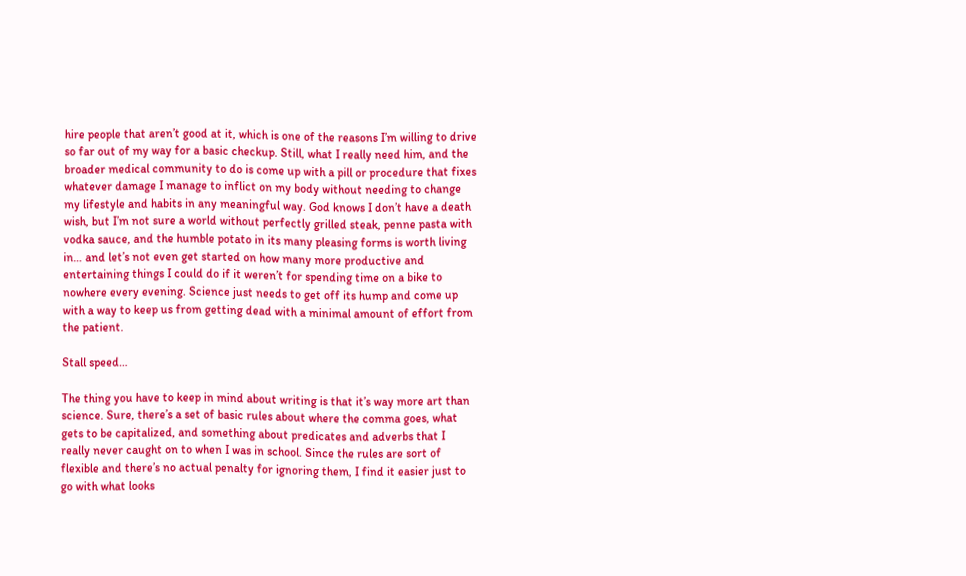hire people that aren’t good at it, which is one of the reasons I’m willing to drive so far out of my way for a basic checkup. Still, what I really need him, and the broader medical community to do is come up with a pill or procedure that fixes whatever damage I manage to inflict on my body without needing to change my lifestyle and habits in any meaningful way. God knows I don’t have a death wish, but I’m not sure a world without perfectly grilled steak, penne pasta with vodka sauce, and the humble potato in its many pleasing forms is worth living in… and let’s not even get started on how many more productive and entertaining things I could do if it weren’t for spending time on a bike to nowhere every evening. Science just needs to get off its hump and come up with a way to keep us from getting dead with a minimal amount of effort from the patient.

Stall speed…

The thing you have to keep in mind about writing is that it’s way more art than science. Sure, there’s a set of basic rules about where the comma goes, what gets to be capitalized, and something about predicates and adverbs that I really never caught on to when I was in school. Since the rules are sort of flexible and there’s no actual penalty for ignoring them, I find it easier just to go with what looks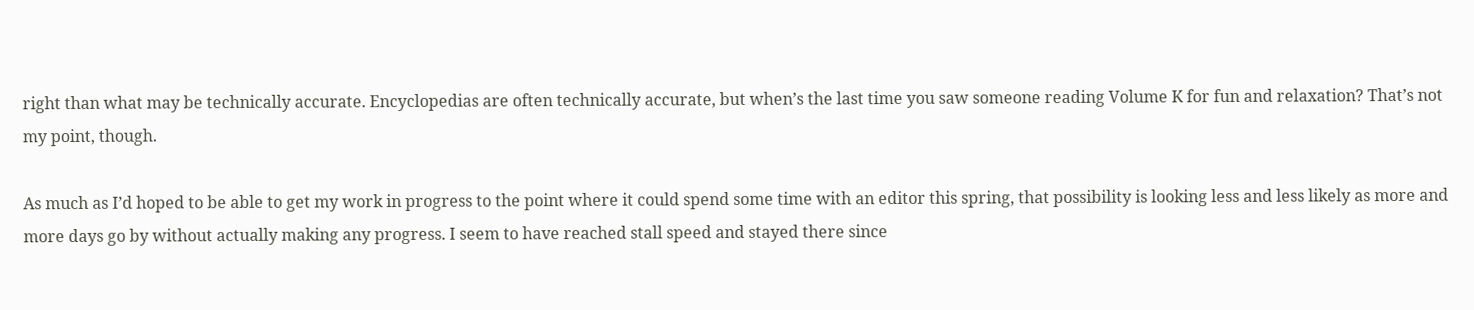right than what may be technically accurate. Encyclopedias are often technically accurate, but when’s the last time you saw someone reading Volume K for fun and relaxation? That’s not my point, though.

As much as I’d hoped to be able to get my work in progress to the point where it could spend some time with an editor this spring, that possibility is looking less and less likely as more and more days go by without actually making any progress. I seem to have reached stall speed and stayed there since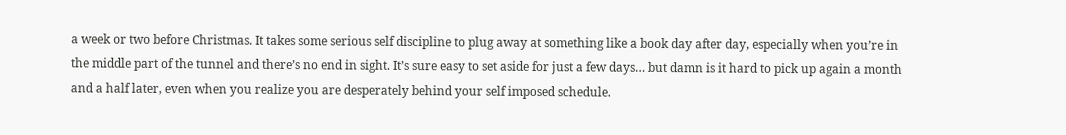a week or two before Christmas. It takes some serious self discipline to plug away at something like a book day after day, especially when you’re in the middle part of the tunnel and there’s no end in sight. It’s sure easy to set aside for just a few days… but damn is it hard to pick up again a month and a half later, even when you realize you are desperately behind your self imposed schedule.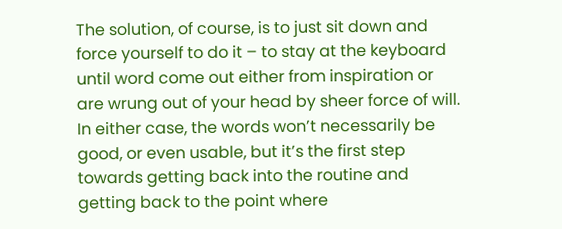The solution, of course, is to just sit down and force yourself to do it – to stay at the keyboard until word come out either from inspiration or are wrung out of your head by sheer force of will. In either case, the words won’t necessarily be good, or even usable, but it’s the first step towards getting back into the routine and getting back to the point where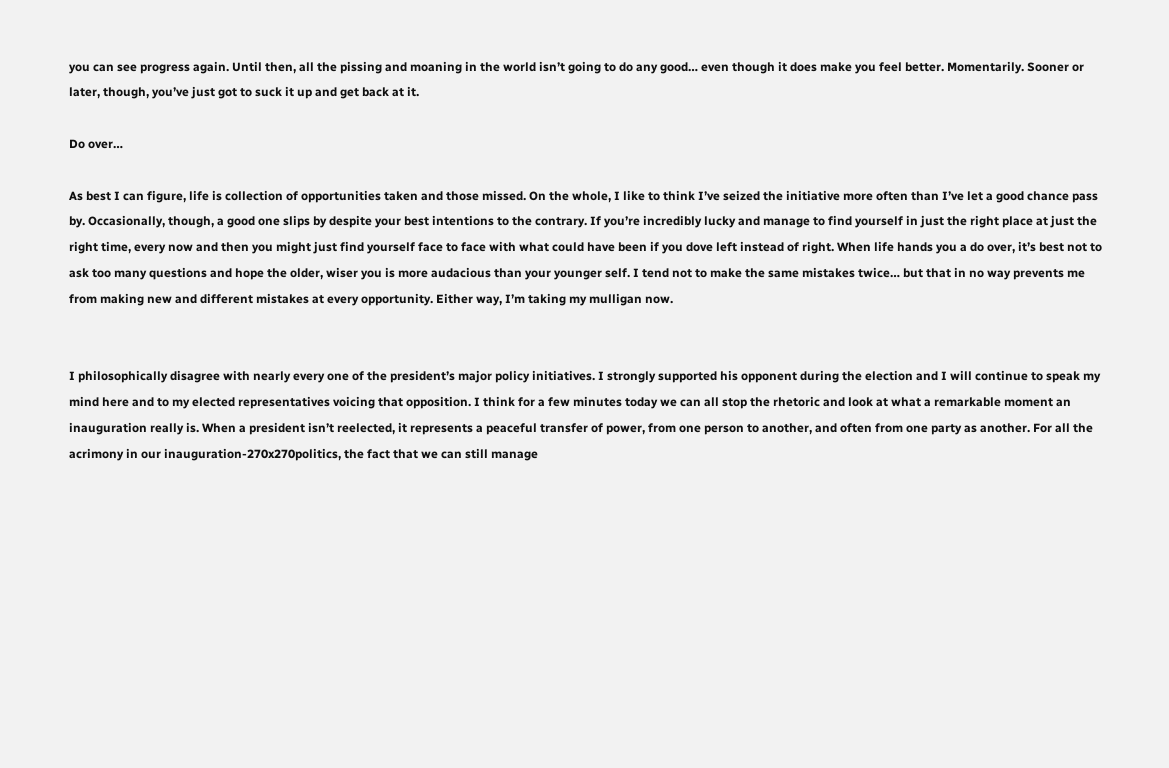you can see progress again. Until then, all the pissing and moaning in the world isn’t going to do any good… even though it does make you feel better. Momentarily. Sooner or later, though, you’ve just got to suck it up and get back at it.

Do over…

As best I can figure, life is collection of opportunities taken and those missed. On the whole, I like to think I’ve seized the initiative more often than I’ve let a good chance pass by. Occasionally, though, a good one slips by despite your best intentions to the contrary. If you’re incredibly lucky and manage to find yourself in just the right place at just the right time, every now and then you might just find yourself face to face with what could have been if you dove left instead of right. When life hands you a do over, it’s best not to ask too many questions and hope the older, wiser you is more audacious than your younger self. I tend not to make the same mistakes twice… but that in no way prevents me from making new and different mistakes at every opportunity. Either way, I’m taking my mulligan now.


I philosophically disagree with nearly every one of the president’s major policy initiatives. I strongly supported his opponent during the election and I will continue to speak my mind here and to my elected representatives voicing that opposition. I think for a few minutes today we can all stop the rhetoric and look at what a remarkable moment an inauguration really is. When a president isn’t reelected, it represents a peaceful transfer of power, from one person to another, and often from one party as another. For all the acrimony in our inauguration-270x270politics, the fact that we can still manage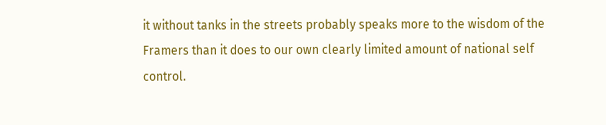it without tanks in the streets probably speaks more to the wisdom of the Framers than it does to our own clearly limited amount of national self control.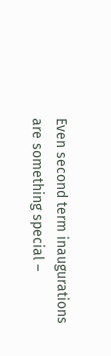Even second term inaugurations are something special –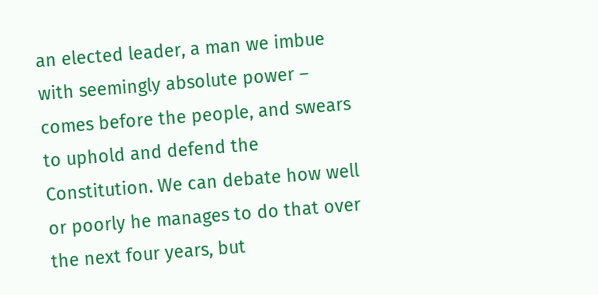an elected leader, a man we imbue with seemingly absolute power – comes before the people, and swears to uphold and defend the Constitution. We can debate how well or poorly he manages to do that over the next four years, but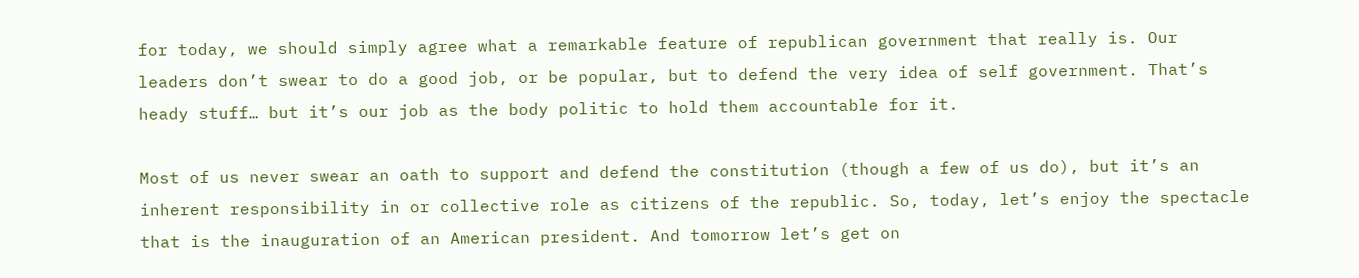for today, we should simply agree what a remarkable feature of republican government that really is. Our leaders don’t swear to do a good job, or be popular, but to defend the very idea of self government. That’s heady stuff… but it’s our job as the body politic to hold them accountable for it.

Most of us never swear an oath to support and defend the constitution (though a few of us do), but it’s an inherent responsibility in or collective role as citizens of the republic. So, today, let’s enjoy the spectacle that is the inauguration of an American president. And tomorrow let’s get on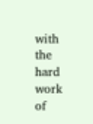with the hard work of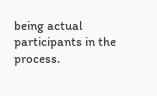being actual participants in the process.